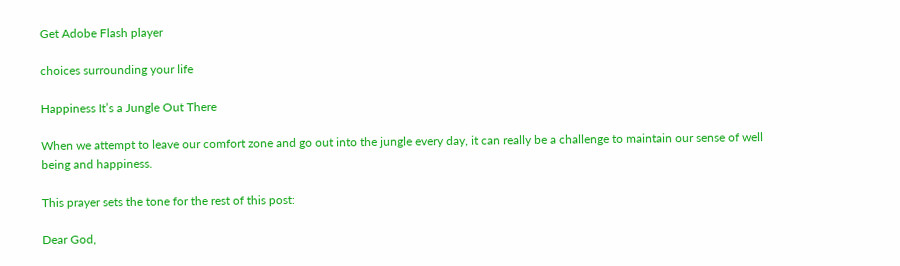Get Adobe Flash player

choices surrounding your life

Happiness It’s a Jungle Out There

When we attempt to leave our comfort zone and go out into the jungle every day, it can really be a challenge to maintain our sense of well being and happiness.

This prayer sets the tone for the rest of this post:

Dear God,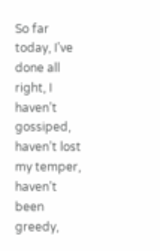So far today, I’ve done all right, I haven’t gossiped, haven’t lost my temper, haven’t been greedy,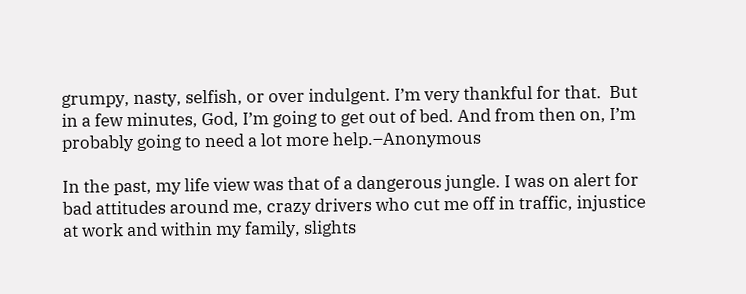grumpy, nasty, selfish, or over indulgent. I’m very thankful for that.  But in a few minutes, God, I’m going to get out of bed. And from then on, I’m probably going to need a lot more help.–Anonymous

In the past, my life view was that of a dangerous jungle. I was on alert for bad attitudes around me, crazy drivers who cut me off in traffic, injustice at work and within my family, slights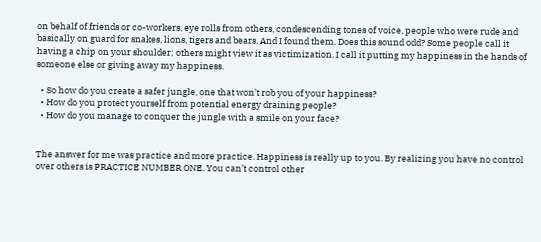on behalf of friends or co-workers, eye rolls from others, condescending tones of voice, people who were rude and basically on guard for snakes, lions, tigers and bears. And I found them. Does this sound odd? Some people call it having a chip on your shoulder; others might view it as victimization. I call it putting my happiness in the hands of someone else or giving away my happiness.

  • So how do you create a safer jungle, one that won’t rob you of your happiness?
  • How do you protect yourself from potential energy draining people?
  • How do you manage to conquer the jungle with a smile on your face?


The answer for me was practice and more practice. Happiness is really up to you. By realizing you have no control over others is PRACTICE NUMBER ONE. You can’t control other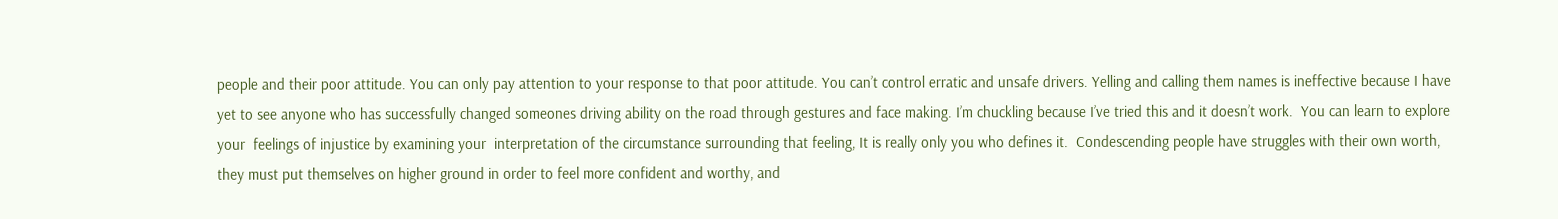people and their poor attitude. You can only pay attention to your response to that poor attitude. You can’t control erratic and unsafe drivers. Yelling and calling them names is ineffective because I have yet to see anyone who has successfully changed someones driving ability on the road through gestures and face making. I’m chuckling because I’ve tried this and it doesn’t work.  You can learn to explore your  feelings of injustice by examining your  interpretation of the circumstance surrounding that feeling, It is really only you who defines it.  Condescending people have struggles with their own worth, they must put themselves on higher ground in order to feel more confident and worthy, and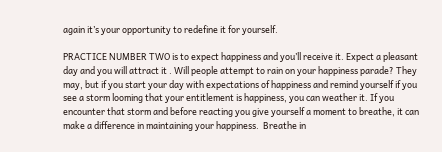again it’s your opportunity to redefine it for yourself.

PRACTICE NUMBER TWO is to expect happiness and you’ll receive it. Expect a pleasant day and you will attract it . Will people attempt to rain on your happiness parade? They may, but if you start your day with expectations of happiness and remind yourself if you see a storm looming that your entitlement is happiness, you can weather it. If you encounter that storm and before reacting you give yourself a moment to breathe, it can make a difference in maintaining your happiness.  Breathe in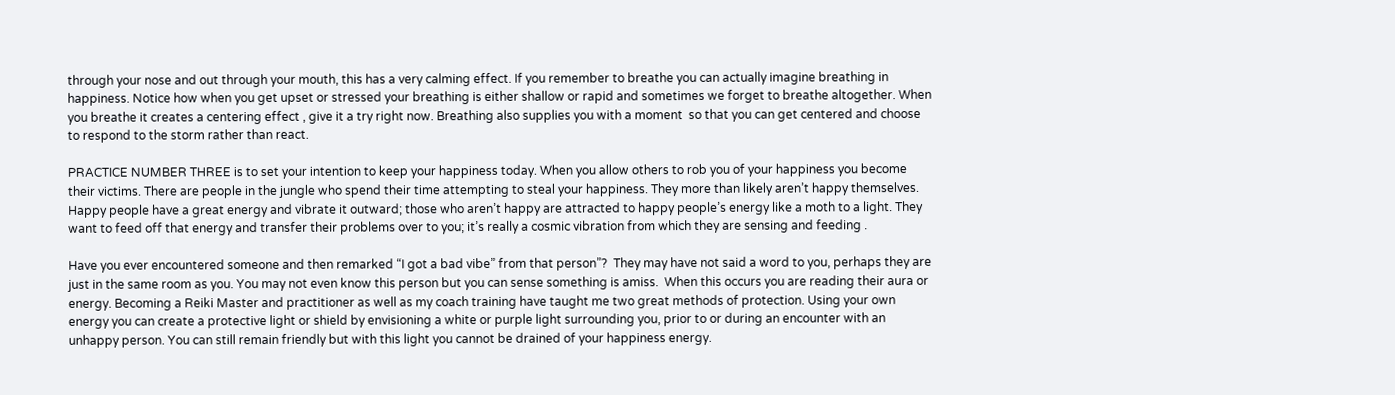through your nose and out through your mouth, this has a very calming effect. If you remember to breathe you can actually imagine breathing in happiness. Notice how when you get upset or stressed your breathing is either shallow or rapid and sometimes we forget to breathe altogether. When you breathe it creates a centering effect , give it a try right now. Breathing also supplies you with a moment  so that you can get centered and choose to respond to the storm rather than react.

PRACTICE NUMBER THREE is to set your intention to keep your happiness today. When you allow others to rob you of your happiness you become their victims. There are people in the jungle who spend their time attempting to steal your happiness. They more than likely aren’t happy themselves. Happy people have a great energy and vibrate it outward; those who aren’t happy are attracted to happy people’s energy like a moth to a light. They want to feed off that energy and transfer their problems over to you; it’s really a cosmic vibration from which they are sensing and feeding .

Have you ever encountered someone and then remarked “I got a bad vibe” from that person”?  They may have not said a word to you, perhaps they are just in the same room as you. You may not even know this person but you can sense something is amiss.  When this occurs you are reading their aura or energy. Becoming a Reiki Master and practitioner as well as my coach training have taught me two great methods of protection. Using your own energy you can create a protective light or shield by envisioning a white or purple light surrounding you, prior to or during an encounter with an unhappy person. You can still remain friendly but with this light you cannot be drained of your happiness energy.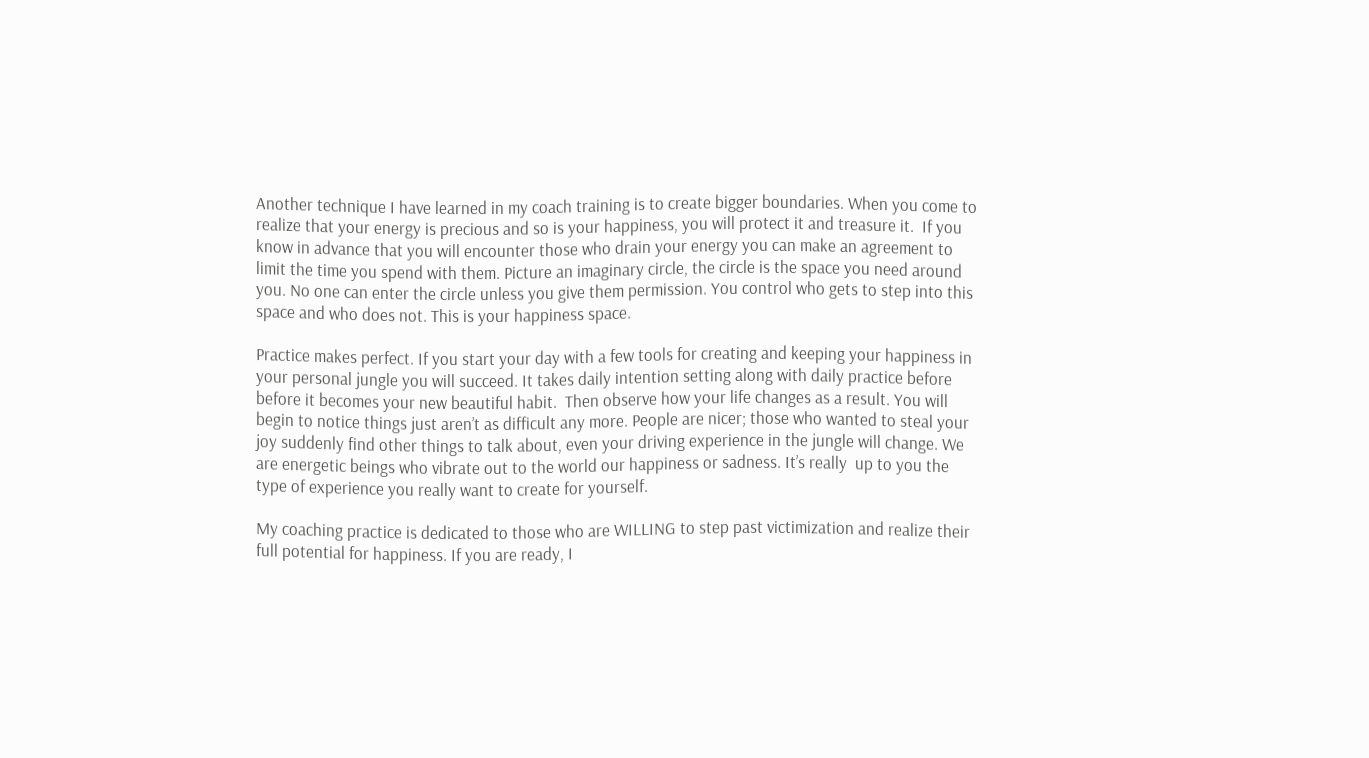Another technique I have learned in my coach training is to create bigger boundaries. When you come to realize that your energy is precious and so is your happiness, you will protect it and treasure it.  If you know in advance that you will encounter those who drain your energy you can make an agreement to limit the time you spend with them. Picture an imaginary circle, the circle is the space you need around you. No one can enter the circle unless you give them permission. You control who gets to step into this space and who does not. This is your happiness space.

Practice makes perfect. If you start your day with a few tools for creating and keeping your happiness in your personal jungle you will succeed. It takes daily intention setting along with daily practice before before it becomes your new beautiful habit.  Then observe how your life changes as a result. You will begin to notice things just aren’t as difficult any more. People are nicer; those who wanted to steal your joy suddenly find other things to talk about, even your driving experience in the jungle will change. We are energetic beings who vibrate out to the world our happiness or sadness. It’s really  up to you the type of experience you really want to create for yourself.

My coaching practice is dedicated to those who are WILLING to step past victimization and realize their full potential for happiness. If you are ready, I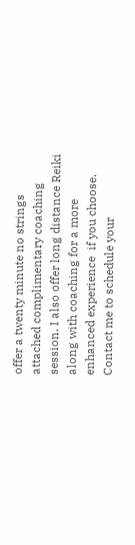offer a twenty minute no strings attached complimentary coaching session. I also offer long distance Reiki along with coaching for a more enhanced experience  if you choose. Contact me to schedule your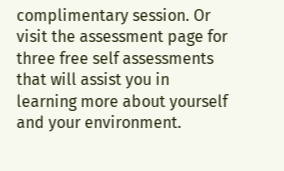complimentary session. Or visit the assessment page for three free self assessments that will assist you in learning more about yourself and your environment.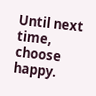Until next time, choose happy.